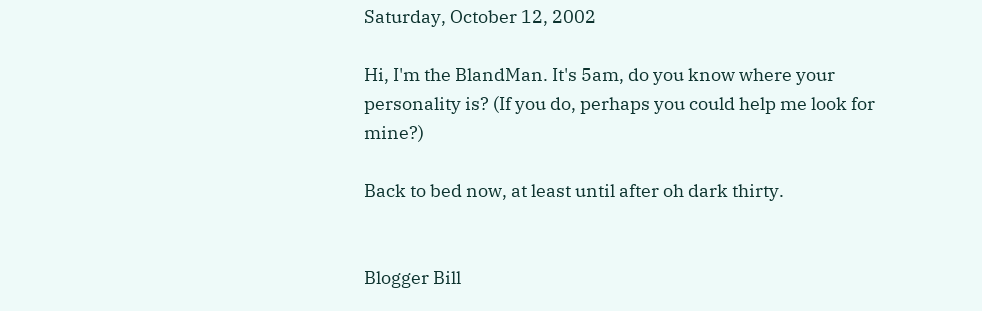Saturday, October 12, 2002

Hi, I'm the BlandMan. It's 5am, do you know where your personality is? (If you do, perhaps you could help me look for mine?)

Back to bed now, at least until after oh dark thirty.


Blogger Bill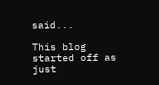said...

This blog started off as just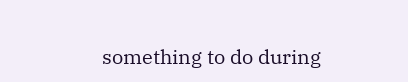something to do during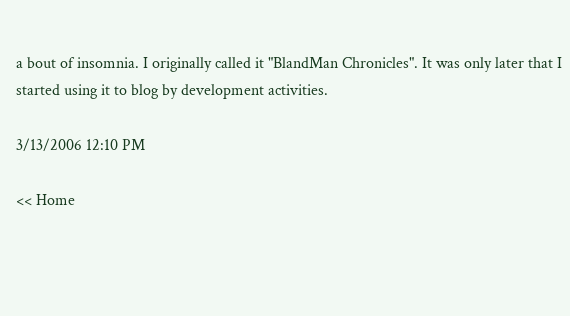a bout of insomnia. I originally called it "BlandMan Chronicles". It was only later that I started using it to blog by development activities.

3/13/2006 12:10 PM

<< Home